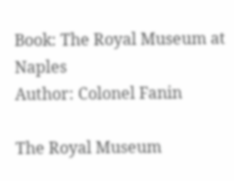Book: The Royal Museum at Naples
Author: Colonel Fanin

The Royal Museum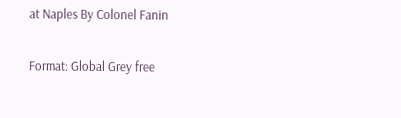at Naples By Colonel Fanin

Format: Global Grey free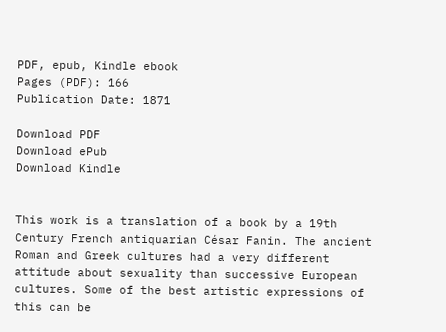PDF, epub, Kindle ebook
Pages (PDF): 166
Publication Date: 1871

Download PDF
Download ePub
Download Kindle


This work is a translation of a book by a 19th Century French antiquarian César Fanin. The ancient Roman and Greek cultures had a very different attitude about sexuality than successive European cultures. Some of the best artistic expressions of this can be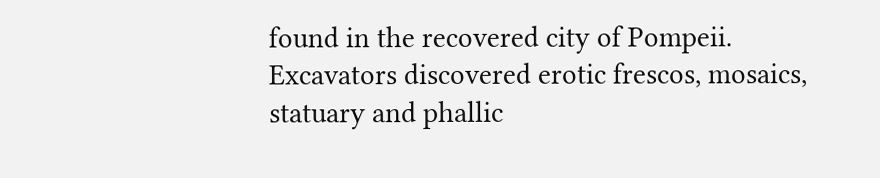found in the recovered city of Pompeii. Excavators discovered erotic frescos, mosaics, statuary and phallic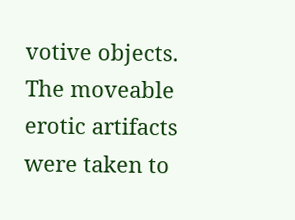votive objects. The moveable erotic artifacts were taken to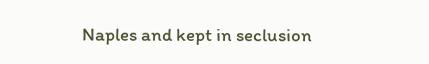Naples and kept in seclusion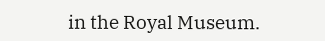in the Royal Museum.